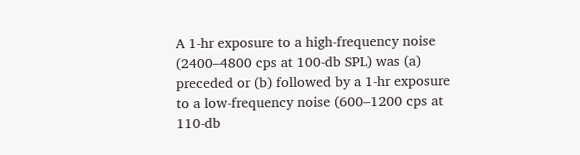A 1‐hr exposure to a high‐frequency noise (2400–4800 cps at 100‐db SPL) was (a) preceded or (b) followed by a 1‐hr exposure to a low‐frequency noise (600–1200 cps at 110‐db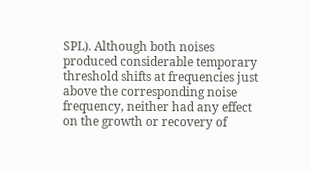SPL). Although both noises produced considerable temporary threshold shifts at frequencies just above the corresponding noise frequency, neither had any effect on the growth or recovery of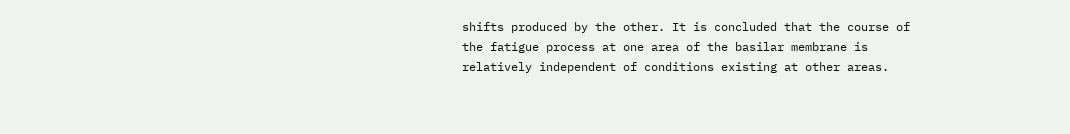shifts produced by the other. It is concluded that the course of the fatigue process at one area of the basilar membrane is relatively independent of conditions existing at other areas.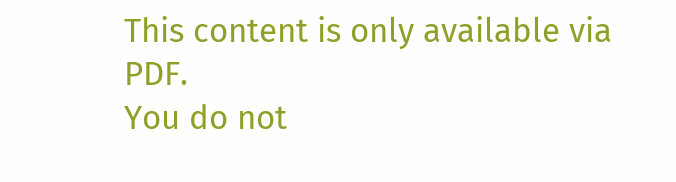This content is only available via PDF.
You do not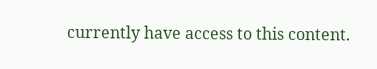currently have access to this content.